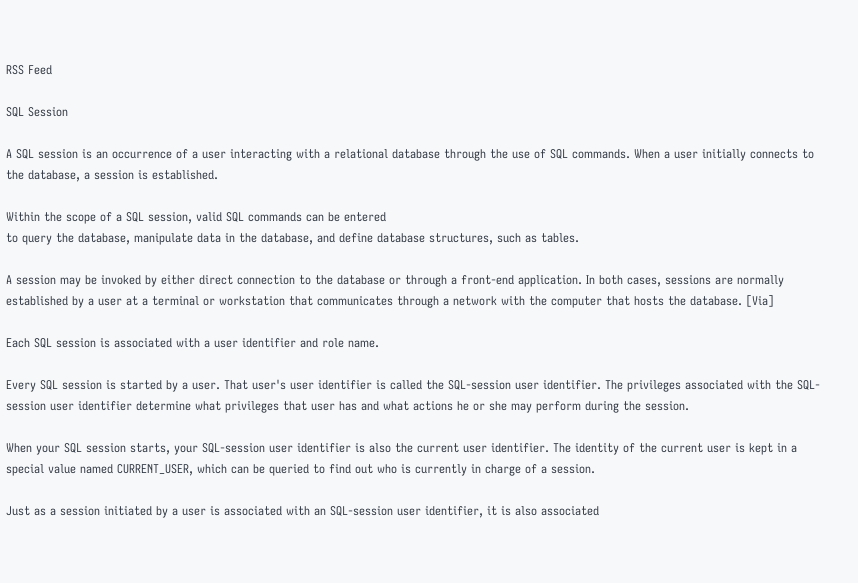RSS Feed

SQL Session

A SQL session is an occurrence of a user interacting with a relational database through the use of SQL commands. When a user initially connects to the database, a session is established.

Within the scope of a SQL session, valid SQL commands can be entered
to query the database, manipulate data in the database, and define database structures, such as tables.

A session may be invoked by either direct connection to the database or through a front-end application. In both cases, sessions are normally established by a user at a terminal or workstation that communicates through a network with the computer that hosts the database. [Via]

Each SQL session is associated with a user identifier and role name.

Every SQL session is started by a user. That user's user identifier is called the SQL-session user identifier. The privileges associated with the SQL-session user identifier determine what privileges that user has and what actions he or she may perform during the session.

When your SQL session starts, your SQL-session user identifier is also the current user identifier. The identity of the current user is kept in a special value named CURRENT_USER, which can be queried to find out who is currently in charge of a session.

Just as a session initiated by a user is associated with an SQL-session user identifier, it is also associated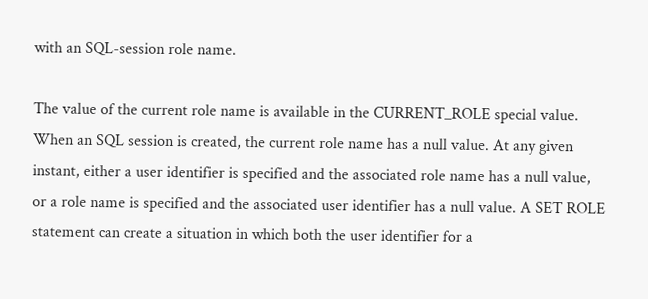with an SQL-session role name.

The value of the current role name is available in the CURRENT_ROLE special value. When an SQL session is created, the current role name has a null value. At any given instant, either a user identifier is specified and the associated role name has a null value, or a role name is specified and the associated user identifier has a null value. A SET ROLE statement can create a situation in which both the user identifier for a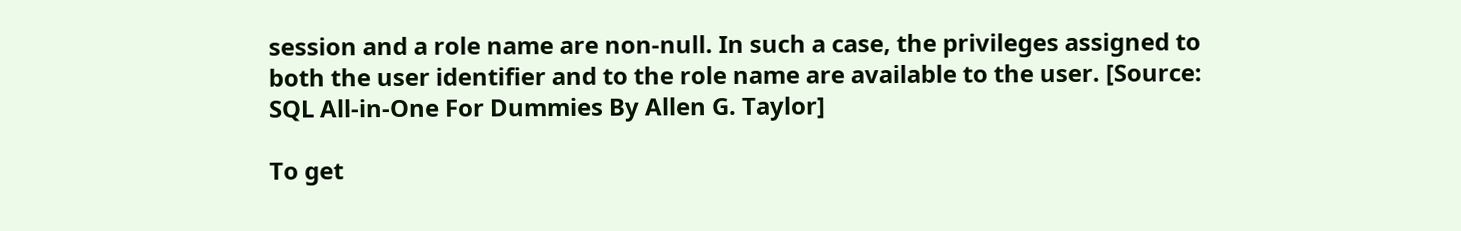session and a role name are non-null. In such a case, the privileges assigned to both the user identifier and to the role name are available to the user. [Source: SQL All-in-One For Dummies By Allen G. Taylor]

To get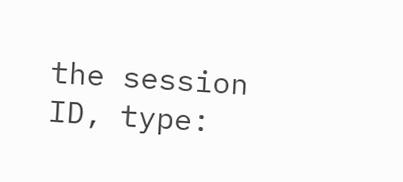the session ID, type: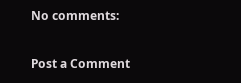No comments:

Post a Comment